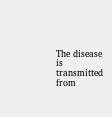The disease is transmitted from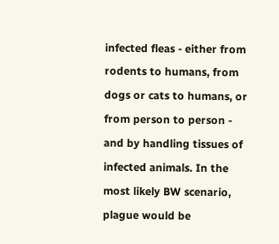infected fleas - either from rodents to humans, from dogs or cats to humans, or from person to person - and by handling tissues of infected animals. In the most likely BW scenario, plague would be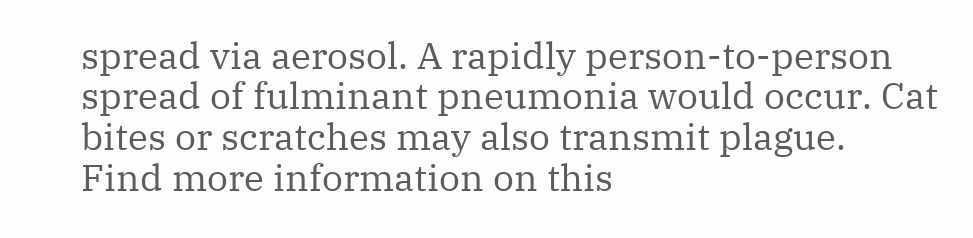spread via aerosol. A rapidly person-to-person spread of fulminant pneumonia would occur. Cat bites or scratches may also transmit plague.
Find more information on this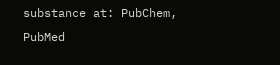substance at: PubChem, PubMed